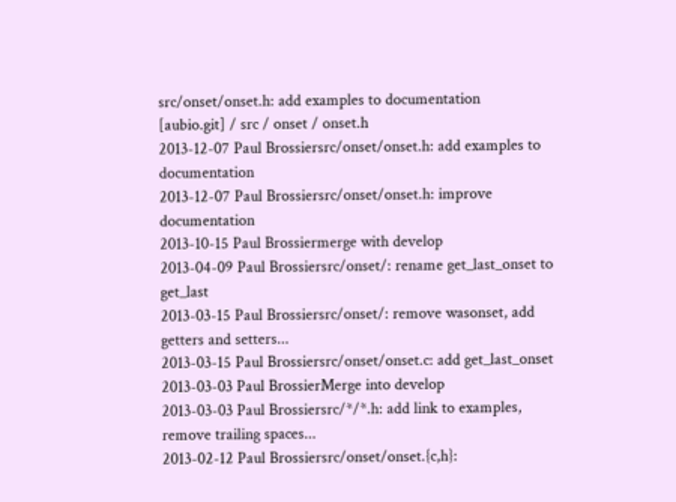src/onset/onset.h: add examples to documentation
[aubio.git] / src / onset / onset.h
2013-12-07 Paul Brossiersrc/onset/onset.h: add examples to documentation
2013-12-07 Paul Brossiersrc/onset/onset.h: improve documentation
2013-10-15 Paul Brossiermerge with develop
2013-04-09 Paul Brossiersrc/onset/: rename get_last_onset to get_last
2013-03-15 Paul Brossiersrc/onset/: remove wasonset, add getters and setters...
2013-03-15 Paul Brossiersrc/onset/onset.c: add get_last_onset
2013-03-03 Paul BrossierMerge into develop
2013-03-03 Paul Brossiersrc/*/*.h: add link to examples, remove trailing spaces...
2013-02-12 Paul Brossiersrc/onset/onset.{c,h}: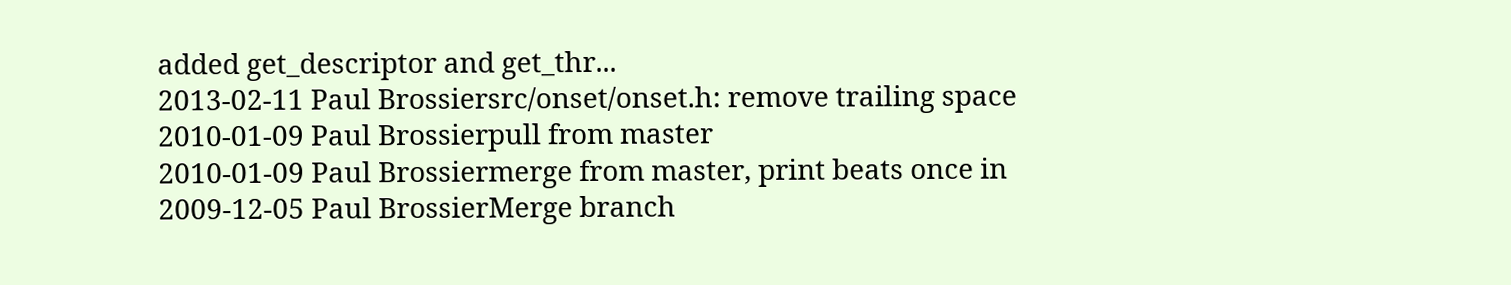added get_descriptor and get_thr...
2013-02-11 Paul Brossiersrc/onset/onset.h: remove trailing space
2010-01-09 Paul Brossierpull from master
2010-01-09 Paul Brossiermerge from master, print beats once in
2009-12-05 Paul BrossierMerge branch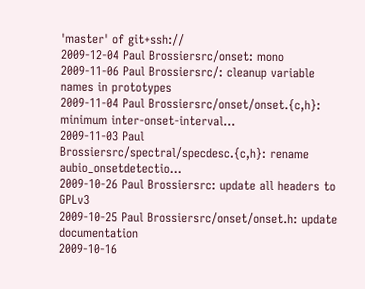'master' of git+ssh://
2009-12-04 Paul Brossiersrc/onset: mono
2009-11-06 Paul Brossiersrc/: cleanup variable names in prototypes
2009-11-04 Paul Brossiersrc/onset/onset.{c,h}: minimum inter-onset-interval...
2009-11-03 Paul Brossiersrc/spectral/specdesc.{c,h}: rename aubio_onsetdetectio...
2009-10-26 Paul Brossiersrc: update all headers to GPLv3
2009-10-25 Paul Brossiersrc/onset/onset.h: update documentation
2009-10-16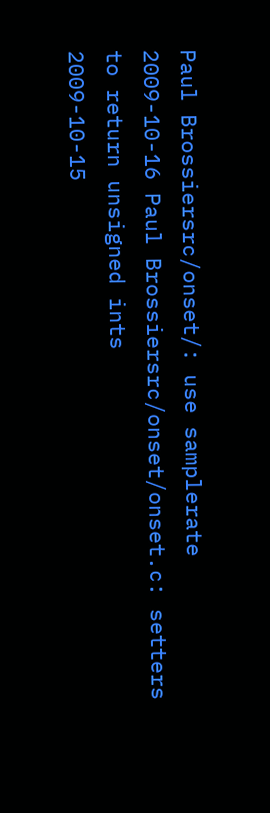Paul Brossiersrc/onset/: use samplerate
2009-10-16 Paul Brossiersrc/onset/onset.c: setters to return unsigned ints
2009-10-15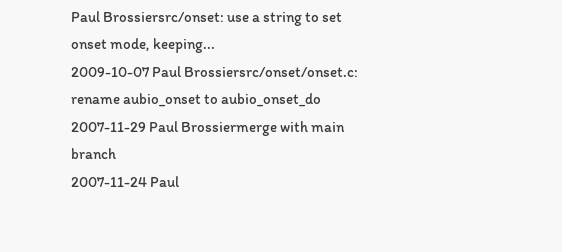Paul Brossiersrc/onset: use a string to set onset mode, keeping...
2009-10-07 Paul Brossiersrc/onset/onset.c: rename aubio_onset to aubio_onset_do
2007-11-29 Paul Brossiermerge with main branch
2007-11-24 Paul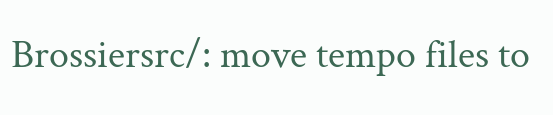Brossiersrc/: move tempo files to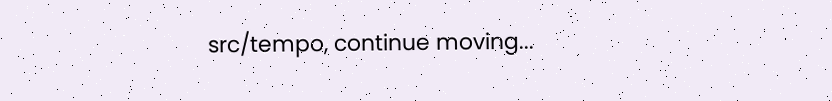src/tempo, continue moving...